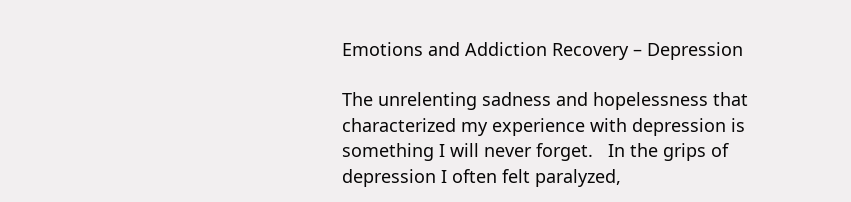Emotions and Addiction Recovery – Depression

The unrelenting sadness and hopelessness that characterized my experience with depression is something I will never forget.   In the grips of depression I often felt paralyzed,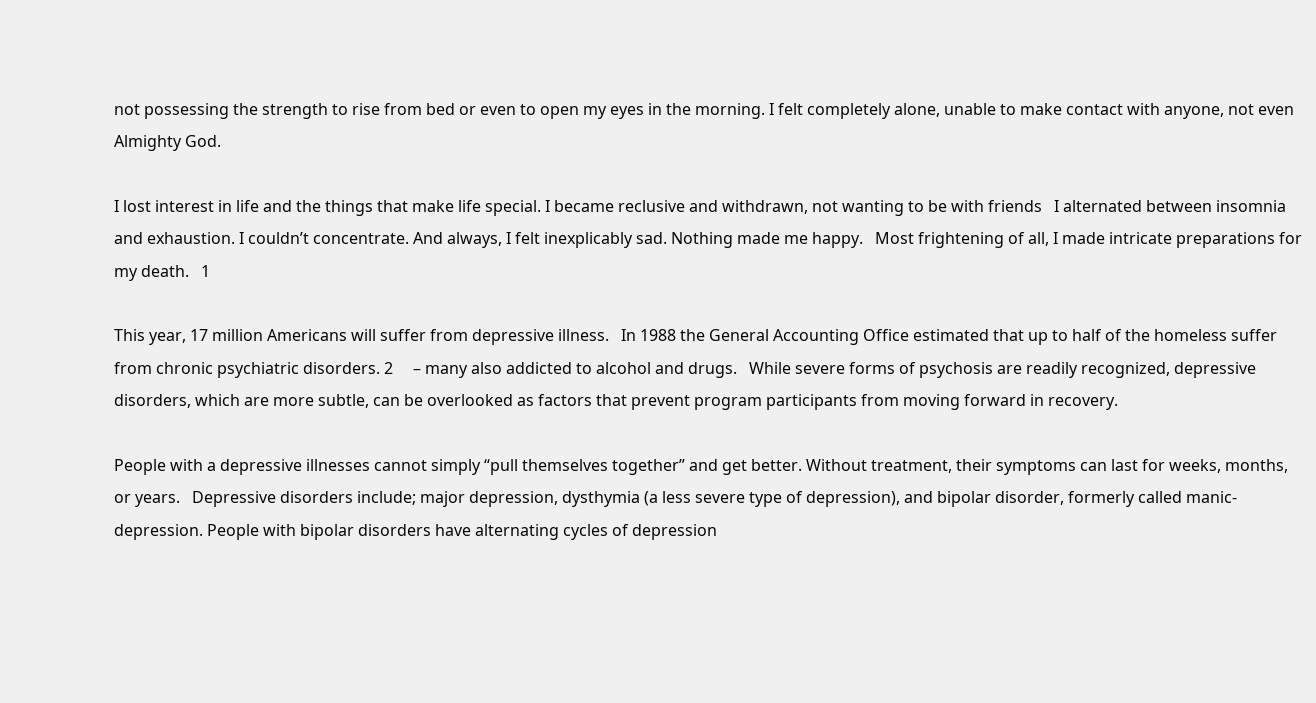not possessing the strength to rise from bed or even to open my eyes in the morning. I felt completely alone, unable to make contact with anyone, not even Almighty God.

I lost interest in life and the things that make life special. I became reclusive and withdrawn, not wanting to be with friends   I alternated between insomnia and exhaustion. I couldn’t concentrate. And always, I felt inexplicably sad. Nothing made me happy.   Most frightening of all, I made intricate preparations for my death.   1

This year, 17 million Americans will suffer from depressive illness.   In 1988 the General Accounting Office estimated that up to half of the homeless suffer from chronic psychiatric disorders. 2     – many also addicted to alcohol and drugs.   While severe forms of psychosis are readily recognized, depressive disorders, which are more subtle, can be overlooked as factors that prevent program participants from moving forward in recovery.

People with a depressive illnesses cannot simply “pull themselves together” and get better. Without treatment, their symptoms can last for weeks, months, or years.   Depressive disorders include; major depression, dysthymia (a less severe type of depression), and bipolar disorder, formerly called manic- depression. People with bipolar disorders have alternating cycles of depression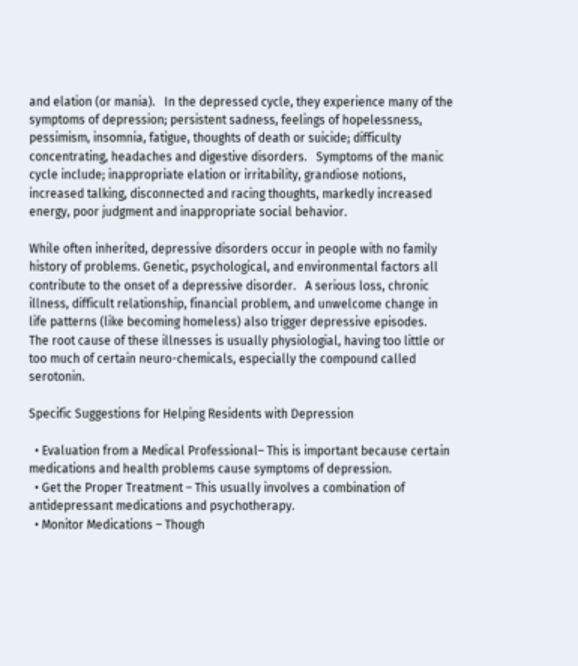and elation (or mania).   In the depressed cycle, they experience many of the symptoms of depression; persistent sadness, feelings of hopelessness, pessimism, insomnia, fatigue, thoughts of death or suicide; difficulty concentrating, headaches and digestive disorders.   Symptoms of the manic cycle include; inappropriate elation or irritability, grandiose notions, increased talking, disconnected and racing thoughts, markedly increased energy, poor judgment and inappropriate social behavior.

While often inherited, depressive disorders occur in people with no family history of problems. Genetic, psychological, and environmental factors all contribute to the onset of a depressive disorder.   A serious loss, chronic illness, difficult relationship, financial problem, and unwelcome change in life patterns (like becoming homeless) also trigger depressive episodes.   The root cause of these illnesses is usually physiologial, having too little or too much of certain neuro-chemicals, especially the compound called serotonin.

Specific Suggestions for Helping Residents with Depression

  • Evaluation from a Medical Professional– This is important because certain medications and health problems cause symptoms of depression.
  • Get the Proper Treatment – This usually involves a combination of antidepressant medications and psychotherapy.
  • Monitor Medications – Though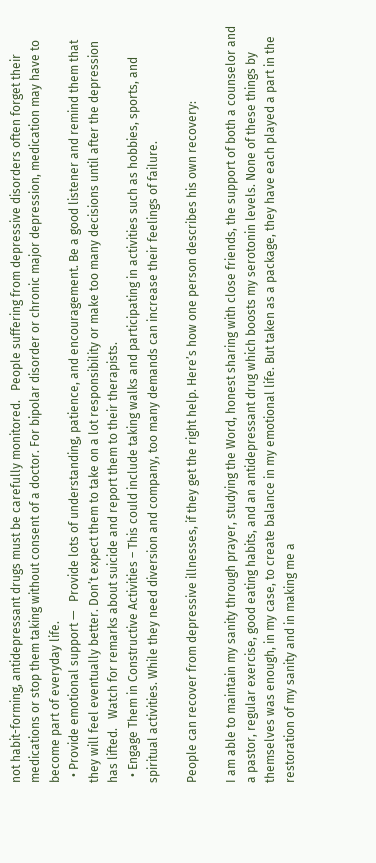not habit-forming, antidepressant drugs must be carefully monitored.   People suffering from depressive disorders often forget their medications or stop them taking without consent of a doctor. For bipolar disorder or chronic major depression, medication may have to become part of everyday life.
  • Provide emotional support —   Provide lots of understanding, patience, and encouragement. Be a good listener and remind them that they will feel eventually better. Don’t expect them to take on a lot responsibility or make too many decisions until after the depression has lifted.   Watch for remarks about suicide and report them to their therapists.
  • Engage Them in Constructive Activities – This could include taking walks and participating in activities such as hobbies, sports, and spiritual activities. While they need diversion and company, too many demands can increase their feelings of failure.

People can recover from depressive illnesses, if they get the right help. Here’s how one person describes his own recovery:

I am able to maintain my sanity through prayer, studying the Word, honest sharing with close friends, the support of both a counselor and a pastor, regular exercise, good eating habits, and an antidepressant drug which boosts my serotonin levels. None of these things by themselves was enough, in my case, to create balance in my emotional life. But taken as a package, they have each played a part in the restoration of my sanity and in making me a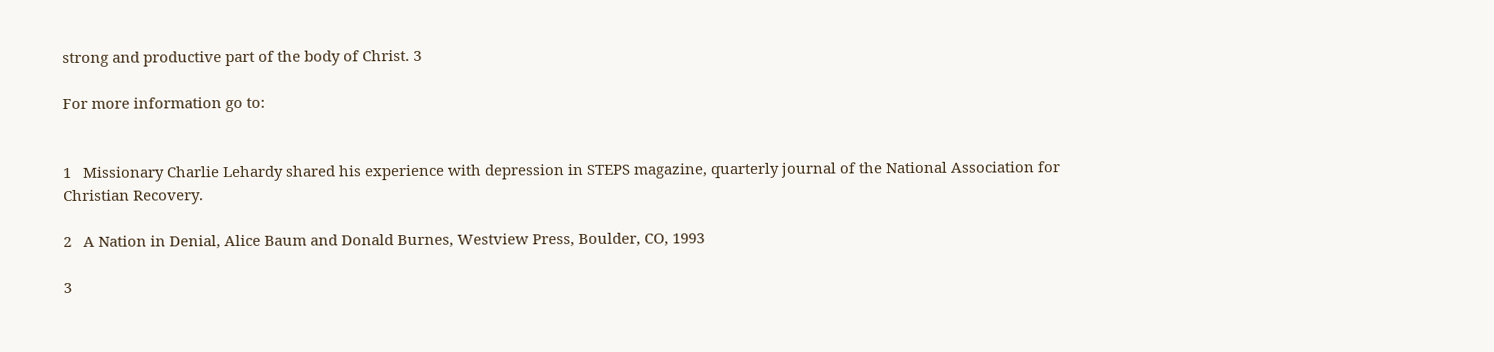strong and productive part of the body of Christ. 3

For more information go to:


1   Missionary Charlie Lehardy shared his experience with depression in STEPS magazine, quarterly journal of the National Association for Christian Recovery.

2   A Nation in Denial, Alice Baum and Donald Burnes, Westview Press, Boulder, CO, 1993

3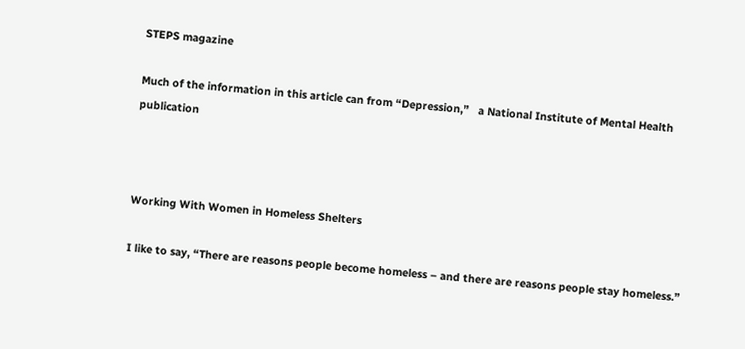STEPS magazine

Much of the information in this article can from “Depression,”   a National Institute of Mental Health publication



Working With Women in Homeless Shelters

I like to say, “There are reasons people become homeless – and there are reasons people stay homeless.”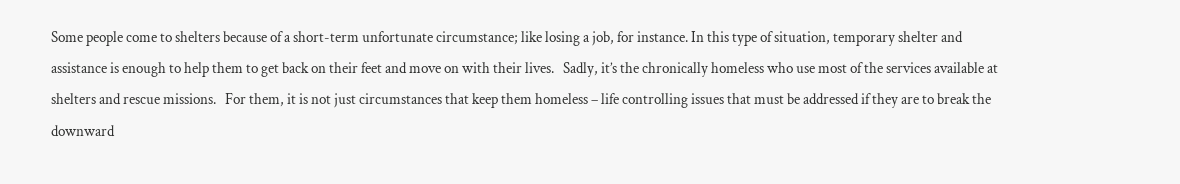Some people come to shelters because of a short-term unfortunate circumstance; like losing a job, for instance. In this type of situation, temporary shelter and assistance is enough to help them to get back on their feet and move on with their lives.   Sadly, it’s the chronically homeless who use most of the services available at shelters and rescue missions.   For them, it is not just circumstances that keep them homeless – life controlling issues that must be addressed if they are to break the downward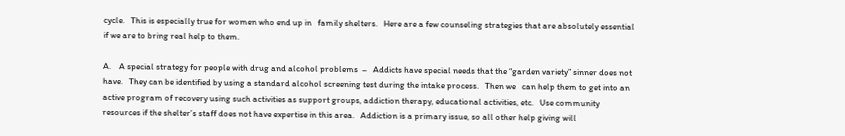cycle.   This is especially true for women who end up in   family shelters.   Here are a few counseling strategies that are absolutely essential if we are to bring real help to them.

A.    A special strategy for people with drug and alcohol problems  –   Addicts have special needs that the “garden variety” sinner does not have.   They can be identified by using a standard alcohol screening test during the intake process.   Then we   can help them to get into an active program of recovery using such activities as support groups, addiction therapy, educational activities, etc.   Use community resources if the shelter’s staff does not have expertise in this area.   Addiction is a primary issue, so all other help giving will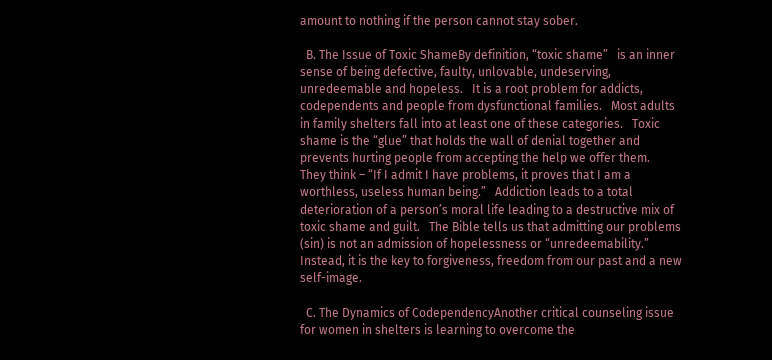amount to nothing if the person cannot stay sober.

  B. The Issue of Toxic ShameBy definition, “toxic shame”   is an inner sense of being defective, faulty, unlovable, undeserving, unredeemable and hopeless.   It is a root problem for addicts, codependents and people from dysfunctional families.   Most adults in family shelters fall into at least one of these categories.   Toxic shame is the “glue” that holds the wall of denial together and prevents hurting people from accepting the help we offer them.   They think – “If I admit I have problems, it proves that I am a worthless, useless human being.”   Addiction leads to a total deterioration of a person’s moral life leading to a destructive mix of toxic shame and guilt.   The Bible tells us that admitting our problems (sin) is not an admission of hopelessness or “unredeemability.”   Instead, it is the key to forgiveness, freedom from our past and a new self-image.

  C. The Dynamics of CodependencyAnother critical counseling issue for women in shelters is learning to overcome the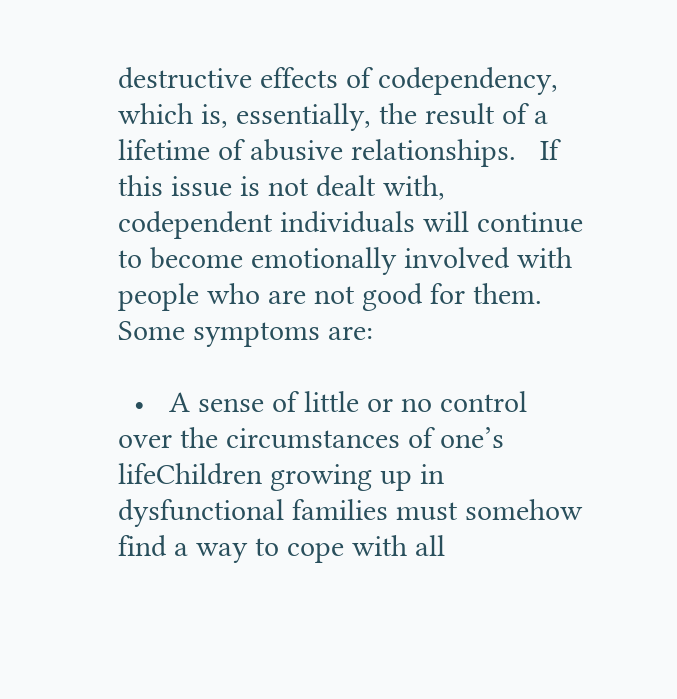destructive effects of codependency, which is, essentially, the result of a lifetime of abusive relationships.   If this issue is not dealt with, codependent individuals will continue to become emotionally involved with people who are not good for them. Some symptoms are:

  •   A sense of little or no control over the circumstances of one’s lifeChildren growing up in dysfunctional families must somehow find a way to cope with all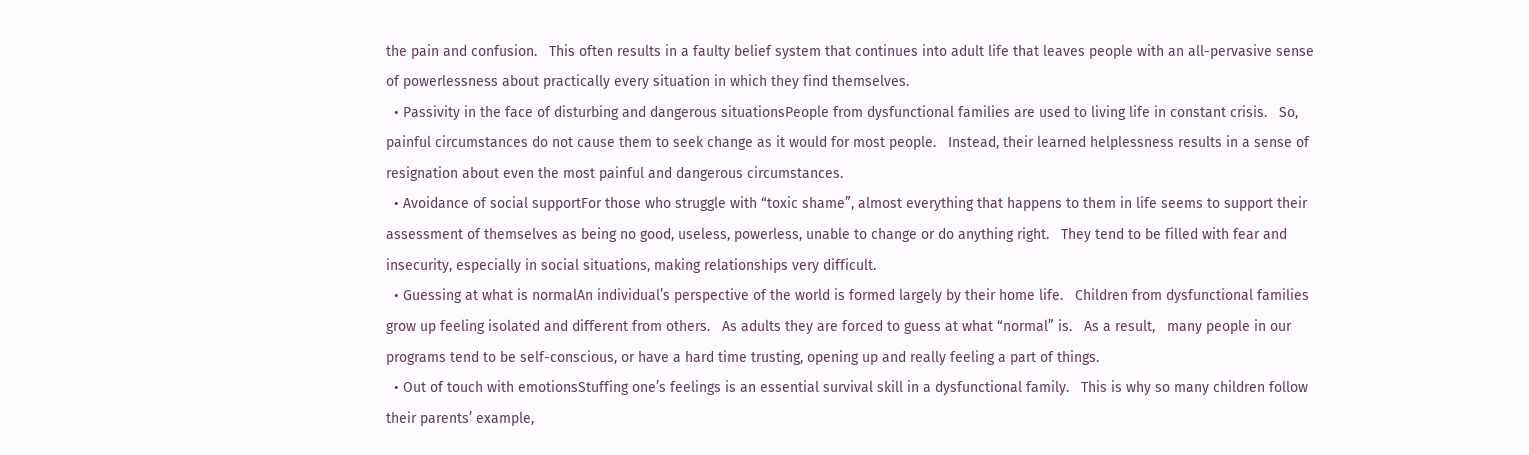the pain and confusion.   This often results in a faulty belief system that continues into adult life that leaves people with an all-pervasive sense of powerlessness about practically every situation in which they find themselves.
  • Passivity in the face of disturbing and dangerous situationsPeople from dysfunctional families are used to living life in constant crisis.   So, painful circumstances do not cause them to seek change as it would for most people.   Instead, their learned helplessness results in a sense of resignation about even the most painful and dangerous circumstances.
  • Avoidance of social supportFor those who struggle with “toxic shame”, almost everything that happens to them in life seems to support their assessment of themselves as being no good, useless, powerless, unable to change or do anything right.   They tend to be filled with fear and insecurity, especially in social situations, making relationships very difficult.
  • Guessing at what is normalAn individual’s perspective of the world is formed largely by their home life.   Children from dysfunctional families grow up feeling isolated and different from others.   As adults they are forced to guess at what “normal” is.   As a result,   many people in our programs tend to be self-conscious, or have a hard time trusting, opening up and really feeling a part of things.
  • Out of touch with emotionsStuffing one’s feelings is an essential survival skill in a dysfunctional family.   This is why so many children follow their parents’ example,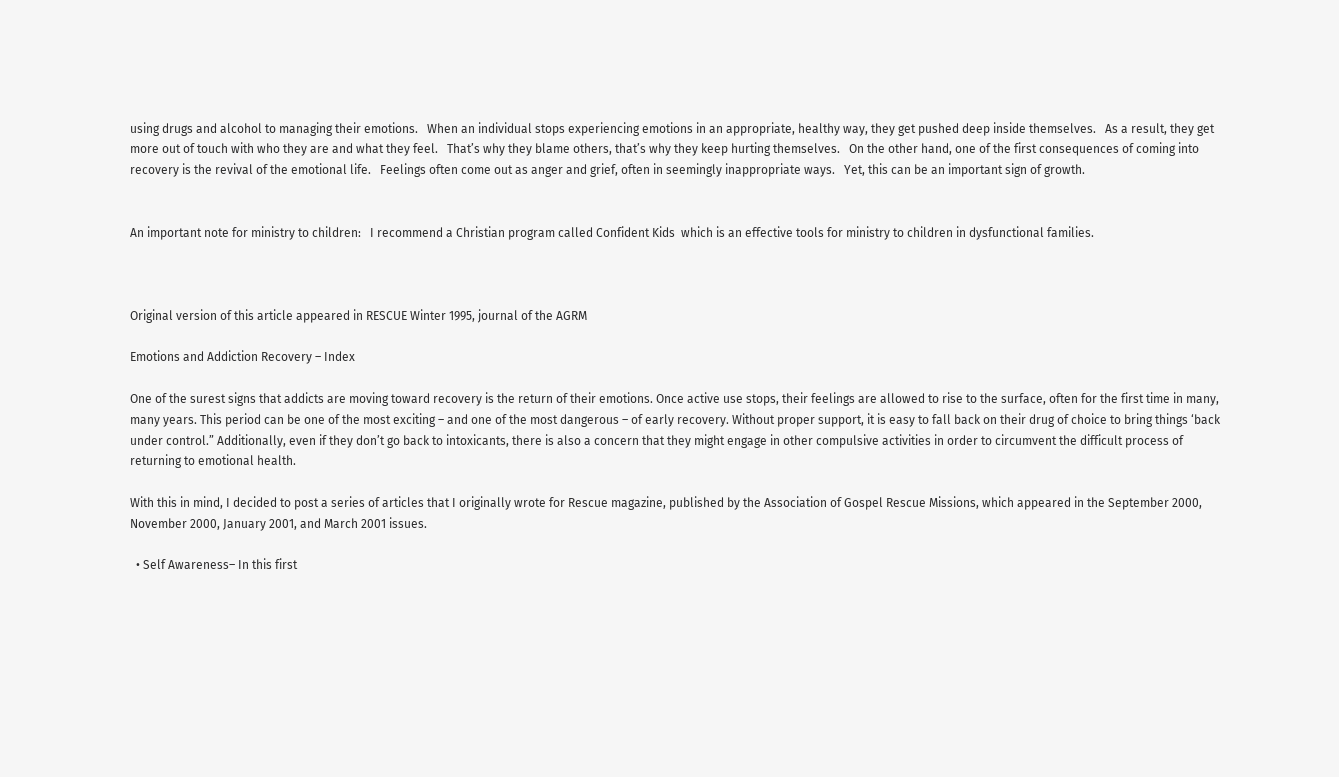using drugs and alcohol to managing their emotions.   When an individual stops experiencing emotions in an appropriate, healthy way, they get pushed deep inside themselves.   As a result, they get more out of touch with who they are and what they feel.   That’s why they blame others, that’s why they keep hurting themselves.   On the other hand, one of the first consequences of coming into recovery is the revival of the emotional life.   Feelings often come out as anger and grief, often in seemingly inappropriate ways.   Yet, this can be an important sign of growth.


An important note for ministry to children:   I recommend a Christian program called Confident Kids  which is an effective tools for ministry to children in dysfunctional families.



Original version of this article appeared in RESCUE Winter 1995, journal of the AGRM

Emotions and Addiction Recovery – Index

One of the surest signs that addicts are moving toward recovery is the return of their emotions. Once active use stops, their feelings are allowed to rise to the surface, often for the first time in many, many years. This period can be one of the most exciting – and one of the most dangerous – of early recovery. Without proper support, it is easy to fall back on their drug of choice to bring things ‘back under control.” Additionally, even if they don’t go back to intoxicants, there is also a concern that they might engage in other compulsive activities in order to circumvent the difficult process of returning to emotional health.

With this in mind, I decided to post a series of articles that I originally wrote for Rescue magazine, published by the Association of Gospel Rescue Missions, which appeared in the September 2000, November 2000, January 2001, and March 2001 issues.

  • Self Awareness– In this first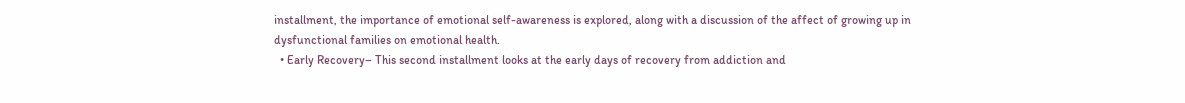installment, the importance of emotional self-awareness is explored, along with a discussion of the affect of growing up in dysfunctional families on emotional health.
  • Early Recovery– This second installment looks at the early days of recovery from addiction and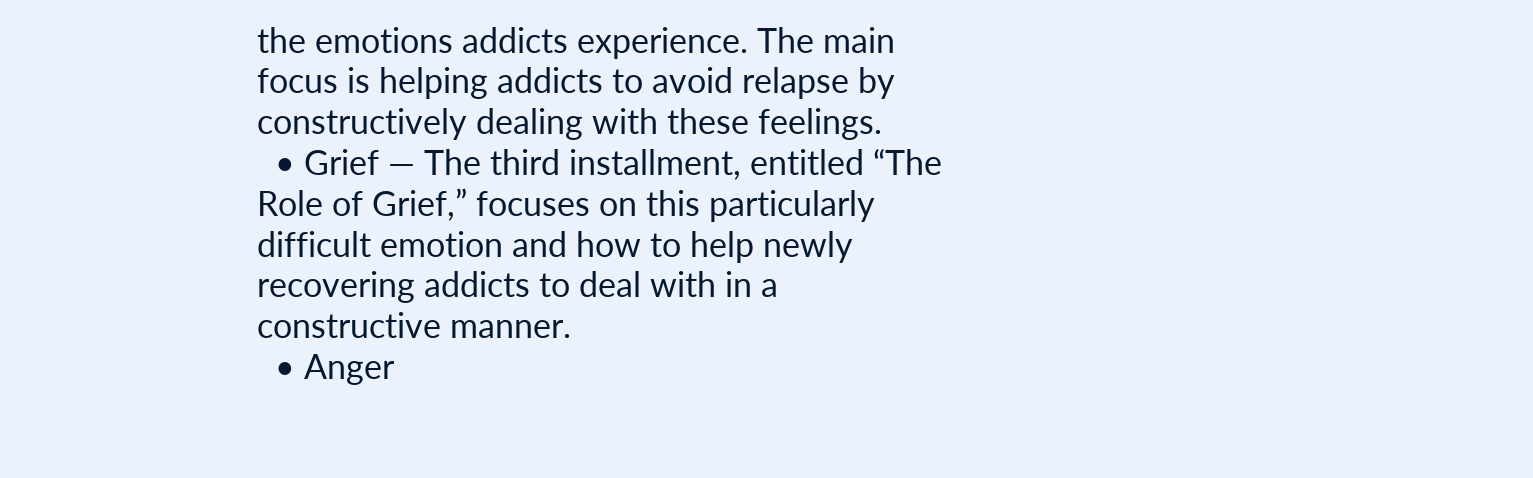the emotions addicts experience. The main focus is helping addicts to avoid relapse by constructively dealing with these feelings.
  • Grief — The third installment, entitled “The Role of Grief,” focuses on this particularly difficult emotion and how to help newly recovering addicts to deal with in a constructive manner.
  • Anger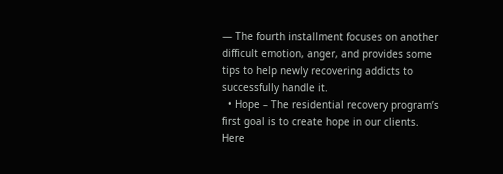— The fourth installment focuses on another difficult emotion, anger, and provides some tips to help newly recovering addicts to successfully handle it.
  • Hope – The residential recovery program’s first goal is to create hope in our clients.   Here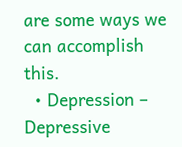are some ways we can accomplish this.
  • Depression – Depressive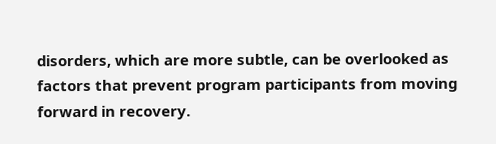disorders, which are more subtle, can be overlooked as factors that prevent program participants from moving forward in recovery.